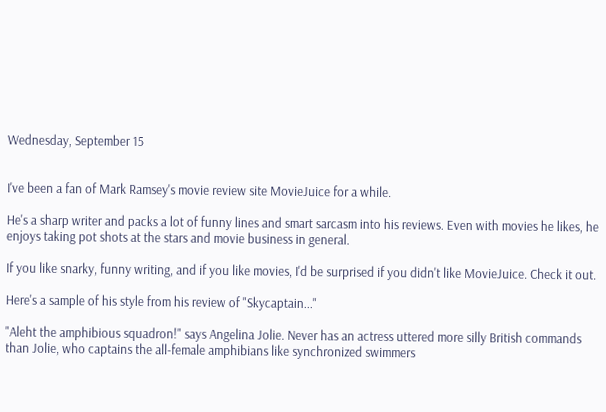Wednesday, September 15


I've been a fan of Mark Ramsey's movie review site MovieJuice for a while.

He's a sharp writer and packs a lot of funny lines and smart sarcasm into his reviews. Even with movies he likes, he enjoys taking pot shots at the stars and movie business in general.

If you like snarky, funny writing, and if you like movies, I'd be surprised if you didn't like MovieJuice. Check it out.

Here's a sample of his style from his review of "Skycaptain..."

"Aleht the amphibious squadron!" says Angelina Jolie. Never has an actress uttered more silly British commands than Jolie, who captains the all-female amphibians like synchronized swimmers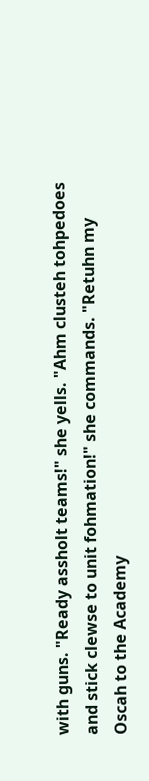with guns. "Ready assholt teams!" she yells. "Ahm clusteh tohpedoes and stick clewse to unit fohmation!" she commands. "Retuhn my Oscah to the Academy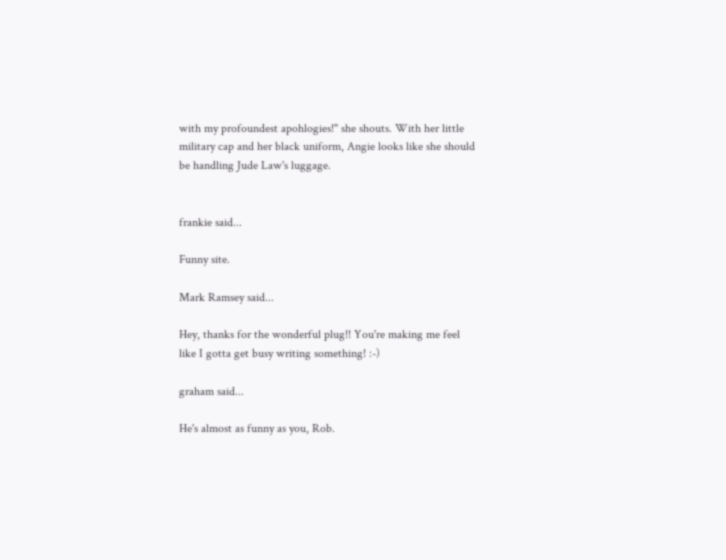with my profoundest apohlogies!" she shouts. With her little military cap and her black uniform, Angie looks like she should be handling Jude Law's luggage.


frankie said...

Funny site.

Mark Ramsey said...

Hey, thanks for the wonderful plug!! You're making me feel like I gotta get busy writing something! :-)

graham said...

He's almost as funny as you, Rob.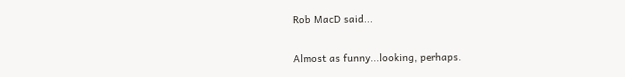Rob MacD said...

Almost as funny...looking, perhaps.